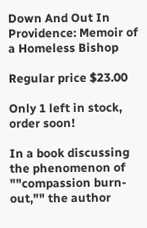Down And Out In Providence: Memoir of a Homeless Bishop

Regular price $23.00

Only 1 left in stock, order soon!

In a book discussing the phenomenon of ""compassion burn-out,"" the author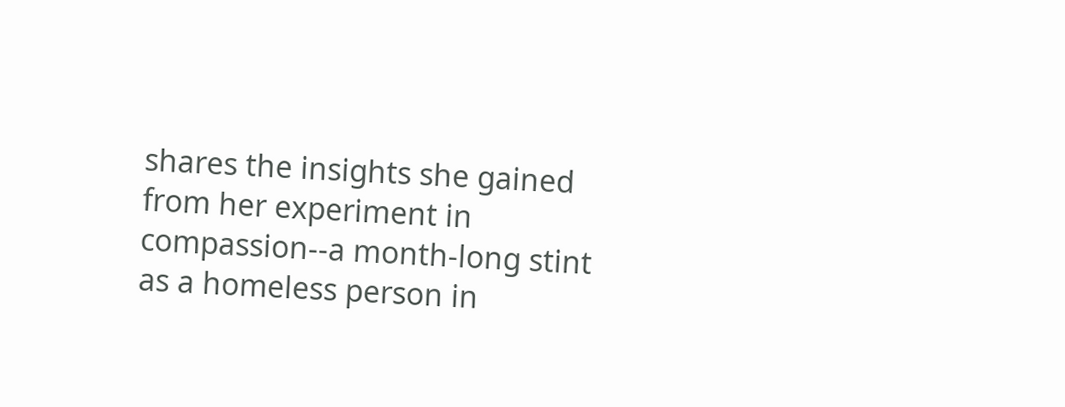shares the insights she gained from her experiment in compassion--a month-long stint as a homeless person in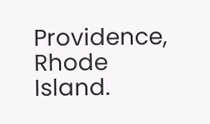Providence, Rhode Island.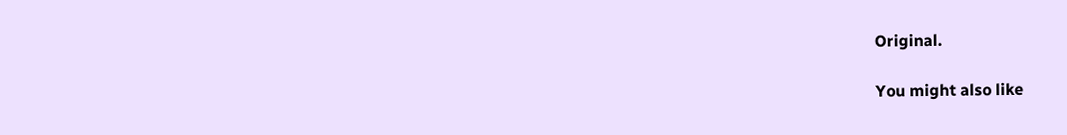Original.

You might also like